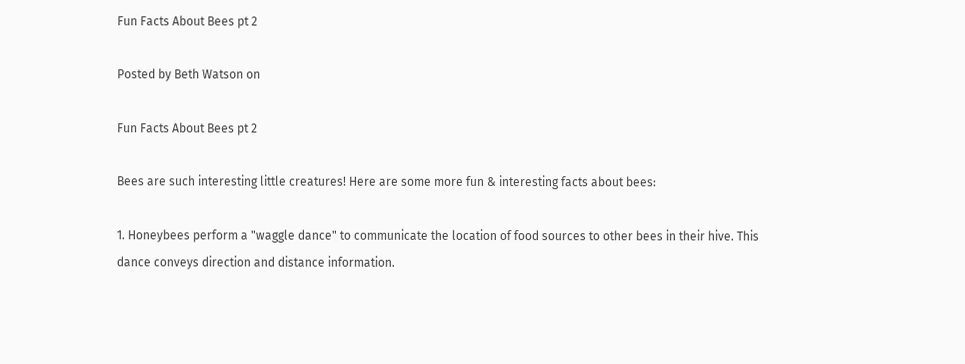Fun Facts About Bees pt 2

Posted by Beth Watson on

Fun Facts About Bees pt 2

Bees are such interesting little creatures! Here are some more fun & interesting facts about bees:

1. Honeybees perform a "waggle dance" to communicate the location of food sources to other bees in their hive. This dance conveys direction and distance information.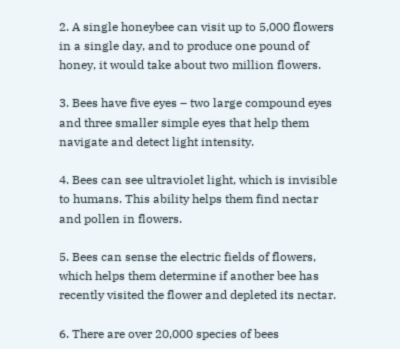2. A single honeybee can visit up to 5,000 flowers in a single day, and to produce one pound of honey, it would take about two million flowers.

3. Bees have five eyes – two large compound eyes and three smaller simple eyes that help them navigate and detect light intensity.

4. Bees can see ultraviolet light, which is invisible to humans. This ability helps them find nectar and pollen in flowers.

5. Bees can sense the electric fields of flowers, which helps them determine if another bee has recently visited the flower and depleted its nectar.

6. There are over 20,000 species of bees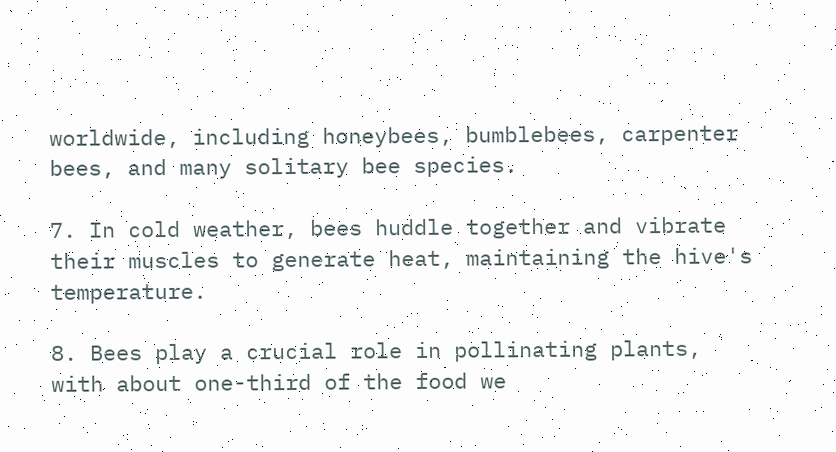worldwide, including honeybees, bumblebees, carpenter bees, and many solitary bee species.

7. In cold weather, bees huddle together and vibrate their muscles to generate heat, maintaining the hive's temperature.

8. Bees play a crucial role in pollinating plants, with about one-third of the food we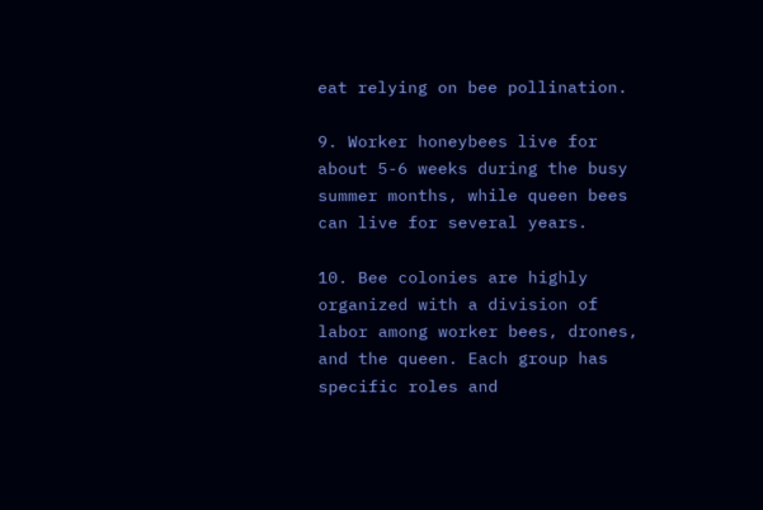eat relying on bee pollination.

9. Worker honeybees live for about 5-6 weeks during the busy summer months, while queen bees can live for several years.

10. Bee colonies are highly organized with a division of labor among worker bees, drones, and the queen. Each group has specific roles and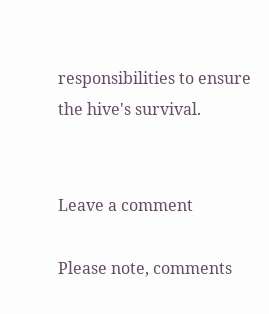responsibilities to ensure the hive's survival.


Leave a comment

Please note, comments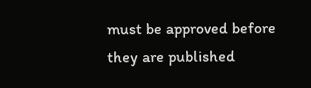must be approved before they are published